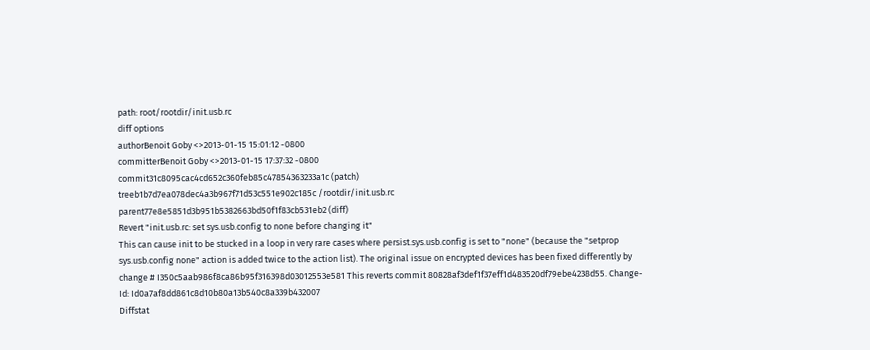path: root/rootdir/init.usb.rc
diff options
authorBenoit Goby <>2013-01-15 15:01:12 -0800
committerBenoit Goby <>2013-01-15 17:37:32 -0800
commit31c8095cac4cd652c360feb85c47854363233a1c (patch)
treeb1b7d7ea078dec4a3b967f71d53c551e902c185c /rootdir/init.usb.rc
parent77e8e5851d3b951b5382663bd50f1f83cb531eb2 (diff)
Revert "init.usb.rc: set sys.usb.config to none before changing it"
This can cause init to be stucked in a loop in very rare cases where persist.sys.usb.config is set to "none" (because the "setprop sys.usb.config none" action is added twice to the action list). The original issue on encrypted devices has been fixed differently by change # I350c5aab986f8ca86b95f316398d03012553e581 This reverts commit 80828af3def1f37eff1d483520df79ebe4238d55. Change-Id: Id0a7af8dd861c8d10b80a13b540c8a339b432007
Diffstat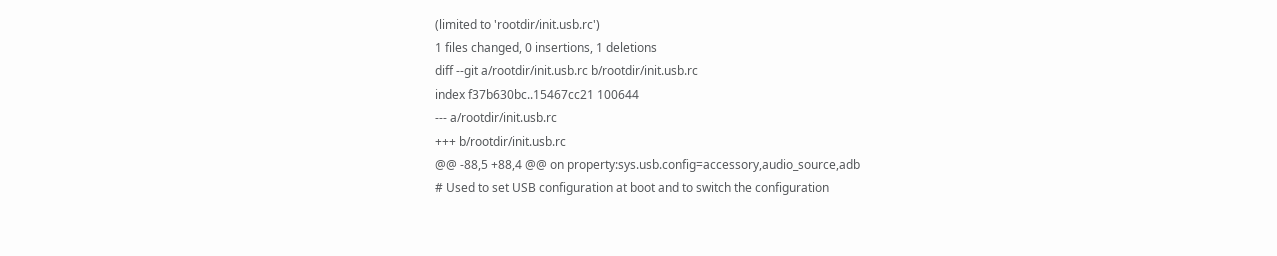(limited to 'rootdir/init.usb.rc')
1 files changed, 0 insertions, 1 deletions
diff --git a/rootdir/init.usb.rc b/rootdir/init.usb.rc
index f37b630bc..15467cc21 100644
--- a/rootdir/init.usb.rc
+++ b/rootdir/init.usb.rc
@@ -88,5 +88,4 @@ on property:sys.usb.config=accessory,audio_source,adb
# Used to set USB configuration at boot and to switch the configuration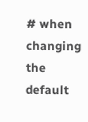# when changing the default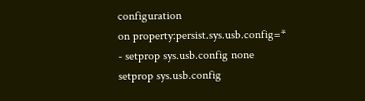configuration
on property:persist.sys.usb.config=*
- setprop sys.usb.config none
setprop sys.usb.config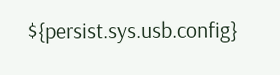${persist.sys.usb.config}